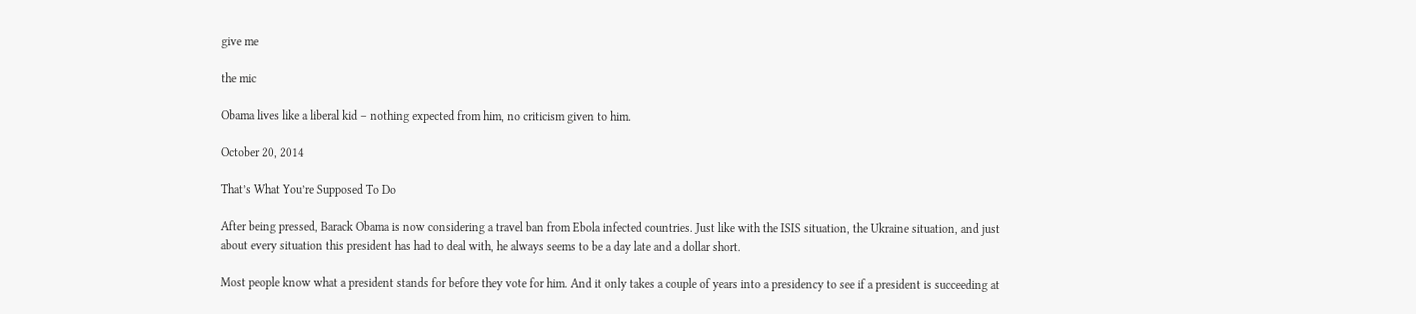give me

the mic

Obama lives like a liberal kid – nothing expected from him, no criticism given to him.

October 20, 2014

That’s What You’re Supposed To Do

After being pressed, Barack Obama is now considering a travel ban from Ebola infected countries. Just like with the ISIS situation, the Ukraine situation, and just about every situation this president has had to deal with, he always seems to be a day late and a dollar short.

Most people know what a president stands for before they vote for him. And it only takes a couple of years into a presidency to see if a president is succeeding at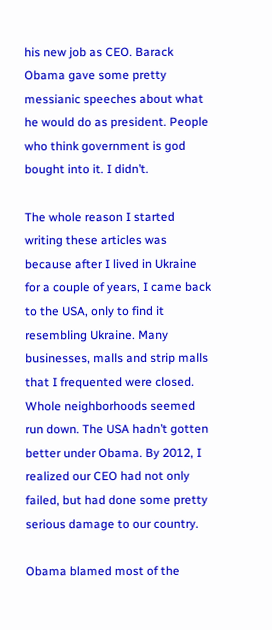his new job as CEO. Barack Obama gave some pretty messianic speeches about what he would do as president. People who think government is god bought into it. I didn’t.

The whole reason I started writing these articles was because after I lived in Ukraine for a couple of years, I came back to the USA, only to find it resembling Ukraine. Many businesses, malls and strip malls that I frequented were closed. Whole neighborhoods seemed run down. The USA hadn’t gotten better under Obama. By 2012, I realized our CEO had not only failed, but had done some pretty serious damage to our country.

Obama blamed most of the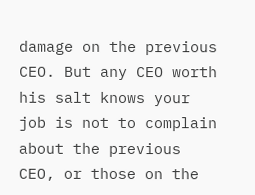damage on the previous CEO. But any CEO worth his salt knows your job is not to complain about the previous CEO, or those on the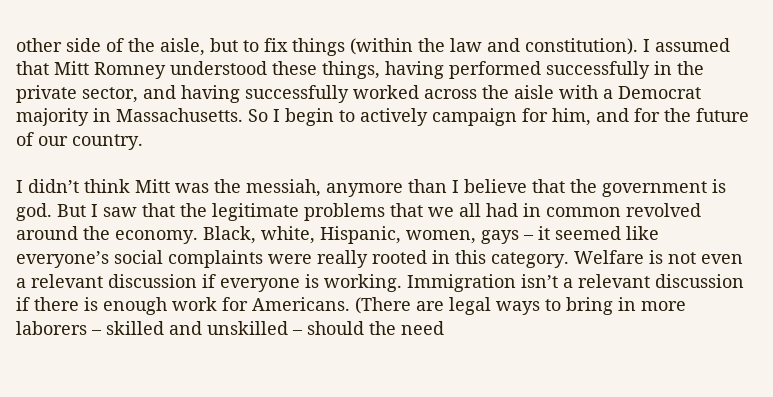other side of the aisle, but to fix things (within the law and constitution). I assumed that Mitt Romney understood these things, having performed successfully in the private sector, and having successfully worked across the aisle with a Democrat majority in Massachusetts. So I begin to actively campaign for him, and for the future of our country.

I didn’t think Mitt was the messiah, anymore than I believe that the government is god. But I saw that the legitimate problems that we all had in common revolved around the economy. Black, white, Hispanic, women, gays – it seemed like everyone’s social complaints were really rooted in this category. Welfare is not even a relevant discussion if everyone is working. Immigration isn’t a relevant discussion if there is enough work for Americans. (There are legal ways to bring in more laborers – skilled and unskilled – should the need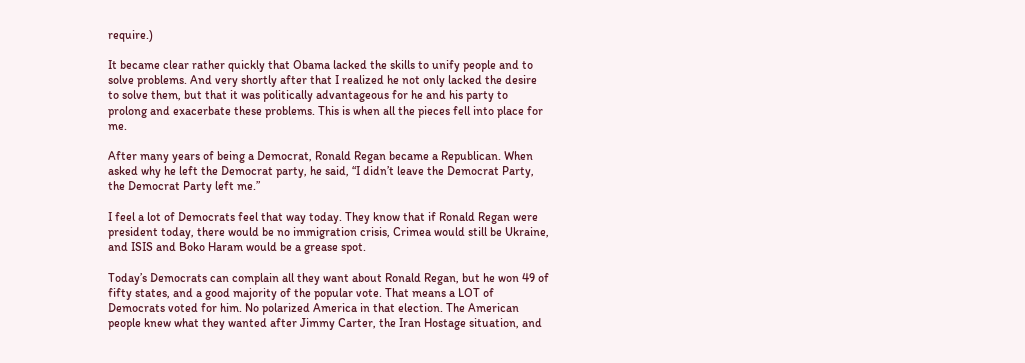require.)

It became clear rather quickly that Obama lacked the skills to unify people and to solve problems. And very shortly after that I realized he not only lacked the desire to solve them, but that it was politically advantageous for he and his party to prolong and exacerbate these problems. This is when all the pieces fell into place for me.

After many years of being a Democrat, Ronald Regan became a Republican. When asked why he left the Democrat party, he said, “I didn’t leave the Democrat Party, the Democrat Party left me.”

I feel a lot of Democrats feel that way today. They know that if Ronald Regan were president today, there would be no immigration crisis, Crimea would still be Ukraine, and ISIS and Boko Haram would be a grease spot.

Today’s Democrats can complain all they want about Ronald Regan, but he won 49 of fifty states, and a good majority of the popular vote. That means a LOT of Democrats voted for him. No polarized America in that election. The American people knew what they wanted after Jimmy Carter, the Iran Hostage situation, and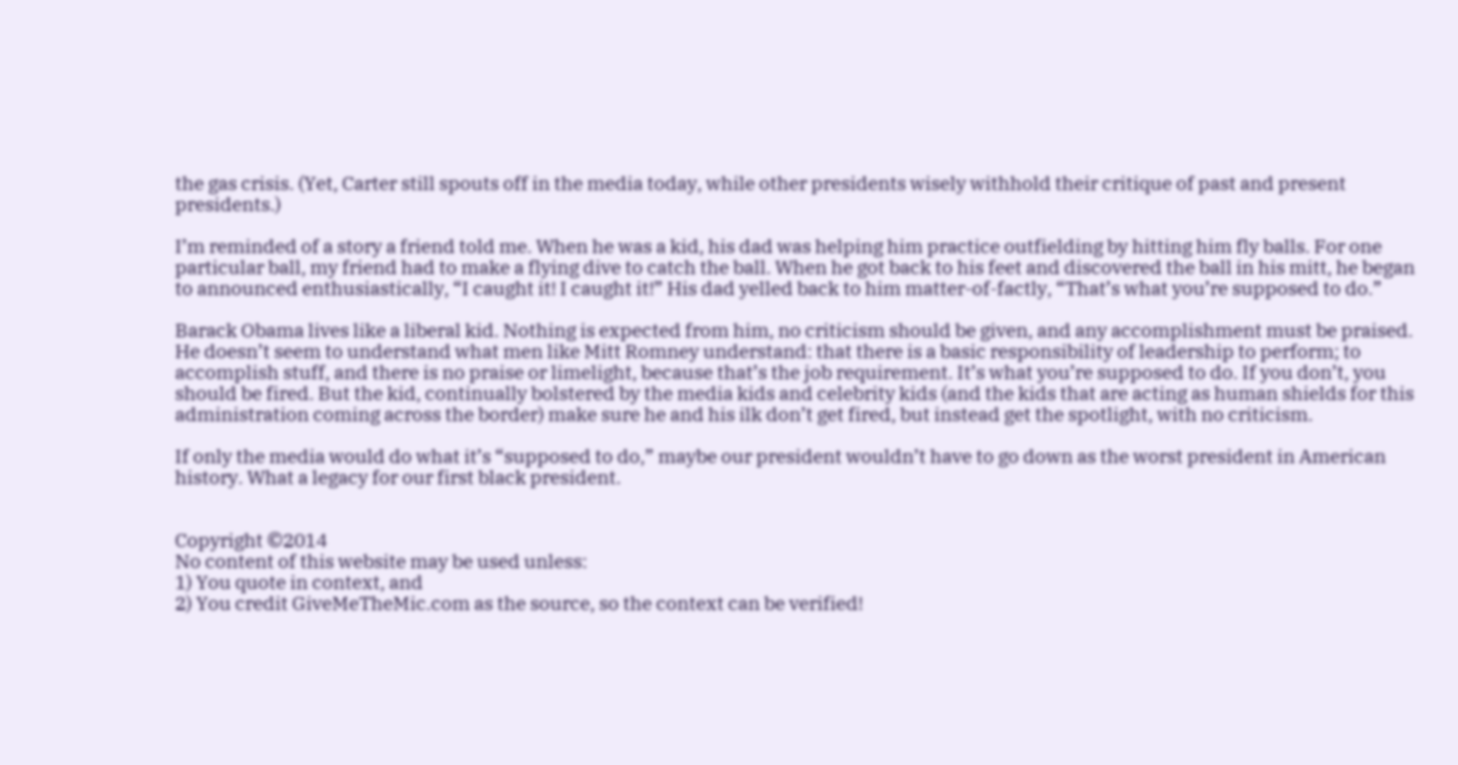the gas crisis. (Yet, Carter still spouts off in the media today, while other presidents wisely withhold their critique of past and present presidents.)

I’m reminded of a story a friend told me. When he was a kid, his dad was helping him practice outfielding by hitting him fly balls. For one particular ball, my friend had to make a flying dive to catch the ball. When he got back to his feet and discovered the ball in his mitt, he began to announced enthusiastically, “I caught it! I caught it!” His dad yelled back to him matter-of-factly, “That’s what you’re supposed to do.”

Barack Obama lives like a liberal kid. Nothing is expected from him, no criticism should be given, and any accomplishment must be praised. He doesn’t seem to understand what men like Mitt Romney understand: that there is a basic responsibility of leadership to perform; to accomplish stuff, and there is no praise or limelight, because that’s the job requirement. It’s what you’re supposed to do. If you don’t, you should be fired. But the kid, continually bolstered by the media kids and celebrity kids (and the kids that are acting as human shields for this administration coming across the border) make sure he and his ilk don’t get fired, but instead get the spotlight, with no criticism.

If only the media would do what it’s “supposed to do,” maybe our president wouldn’t have to go down as the worst president in American history. What a legacy for our first black president.


Copyright ©2014
No content of this website may be used unless:
1) You quote in context, and
2) You credit GiveMeTheMic.com as the source, so the context can be verified!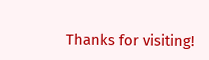Thanks for visiting!